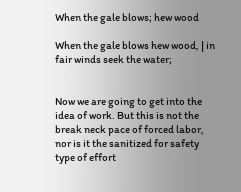When the gale blows; hew wood

When the gale blows hew wood, | in fair winds seek the water;


Now we are going to get into the idea of work. But this is not the break neck pace of forced labor, nor is it the sanitized for safety type of effort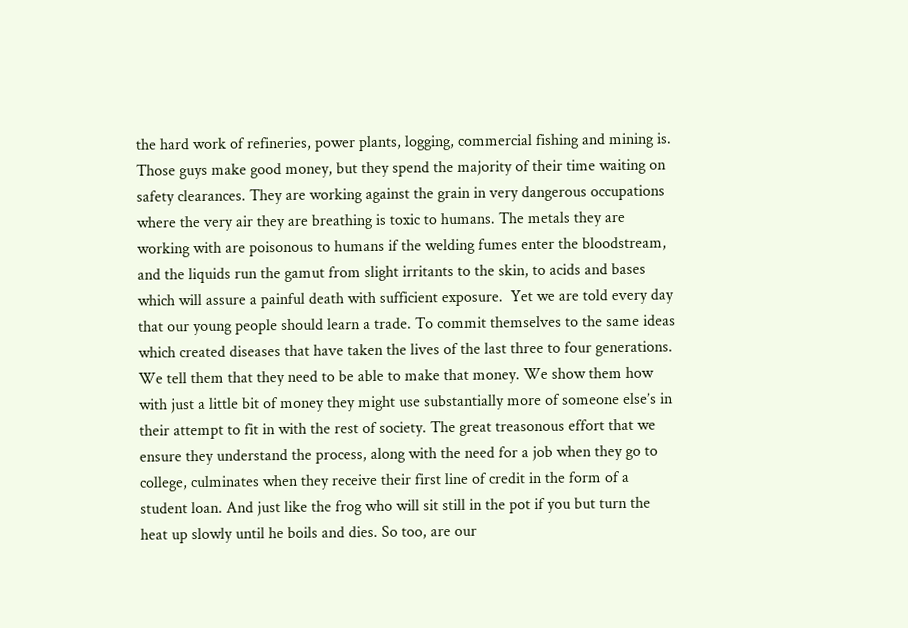the hard work of refineries, power plants, logging, commercial fishing and mining is. Those guys make good money, but they spend the majority of their time waiting on safety clearances. They are working against the grain in very dangerous occupations where the very air they are breathing is toxic to humans. The metals they are working with are poisonous to humans if the welding fumes enter the bloodstream, and the liquids run the gamut from slight irritants to the skin, to acids and bases which will assure a painful death with sufficient exposure.  Yet we are told every day that our young people should learn a trade. To commit themselves to the same ideas which created diseases that have taken the lives of the last three to four generations. We tell them that they need to be able to make that money. We show them how with just a little bit of money they might use substantially more of someone else’s in their attempt to fit in with the rest of society. The great treasonous effort that we ensure they understand the process, along with the need for a job when they go to college, culminates when they receive their first line of credit in the form of a student loan. And just like the frog who will sit still in the pot if you but turn the heat up slowly until he boils and dies. So too, are our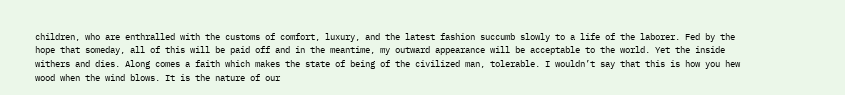children, who are enthralled with the customs of comfort, luxury, and the latest fashion succumb slowly to a life of the laborer. Fed by the hope that someday, all of this will be paid off and in the meantime, my outward appearance will be acceptable to the world. Yet the inside withers and dies. Along comes a faith which makes the state of being of the civilized man, tolerable. I wouldn’t say that this is how you hew wood when the wind blows. It is the nature of our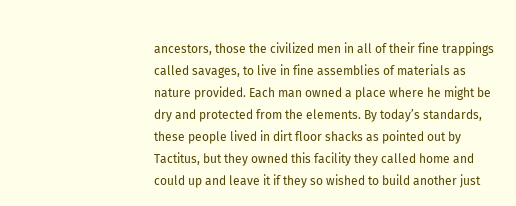ancestors, those the civilized men in all of their fine trappings called savages, to live in fine assemblies of materials as nature provided. Each man owned a place where he might be dry and protected from the elements. By today’s standards, these people lived in dirt floor shacks as pointed out by Tactitus, but they owned this facility they called home and could up and leave it if they so wished to build another just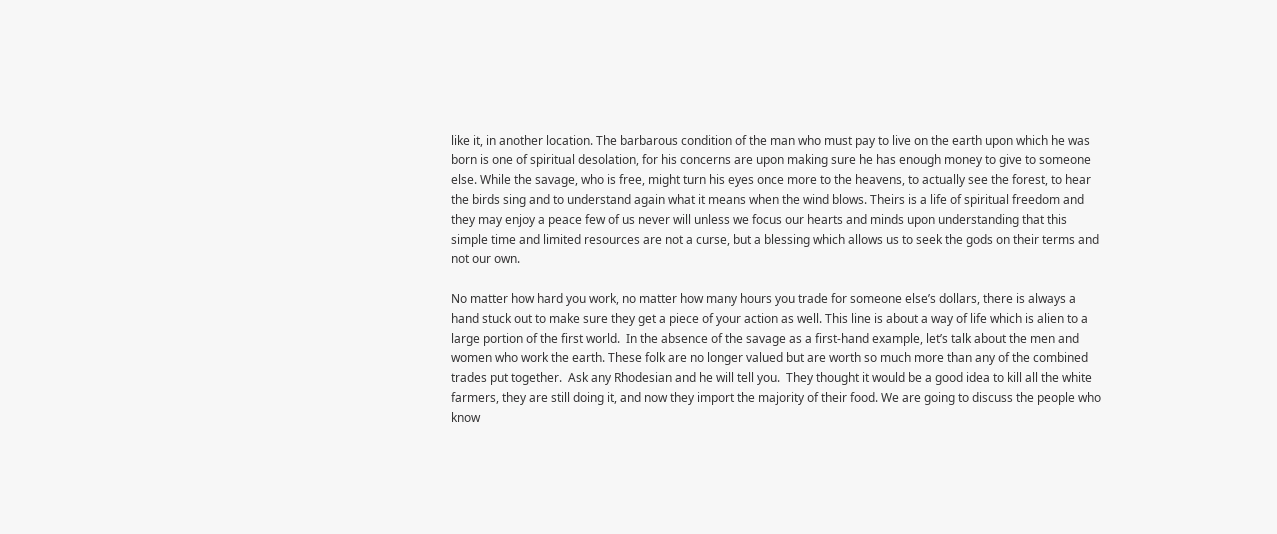like it, in another location. The barbarous condition of the man who must pay to live on the earth upon which he was born is one of spiritual desolation, for his concerns are upon making sure he has enough money to give to someone else. While the savage, who is free, might turn his eyes once more to the heavens, to actually see the forest, to hear the birds sing and to understand again what it means when the wind blows. Theirs is a life of spiritual freedom and they may enjoy a peace few of us never will unless we focus our hearts and minds upon understanding that this simple time and limited resources are not a curse, but a blessing which allows us to seek the gods on their terms and not our own.

No matter how hard you work, no matter how many hours you trade for someone else’s dollars, there is always a hand stuck out to make sure they get a piece of your action as well. This line is about a way of life which is alien to a large portion of the first world.  In the absence of the savage as a first-hand example, let’s talk about the men and women who work the earth. These folk are no longer valued but are worth so much more than any of the combined trades put together.  Ask any Rhodesian and he will tell you.  They thought it would be a good idea to kill all the white farmers, they are still doing it, and now they import the majority of their food. We are going to discuss the people who know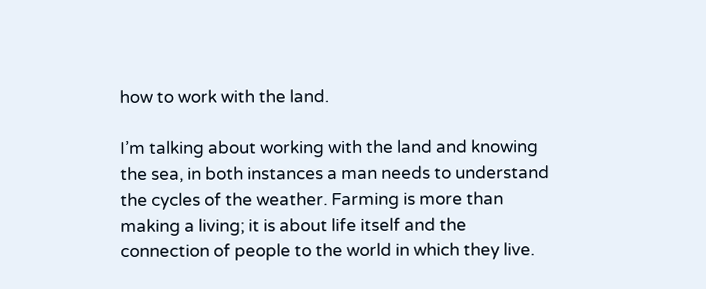how to work with the land.

I’m talking about working with the land and knowing the sea, in both instances a man needs to understand the cycles of the weather. Farming is more than making a living; it is about life itself and the connection of people to the world in which they live.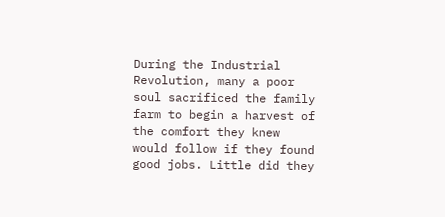During the Industrial Revolution, many a poor soul sacrificed the family farm to begin a harvest of the comfort they knew would follow if they found good jobs. Little did they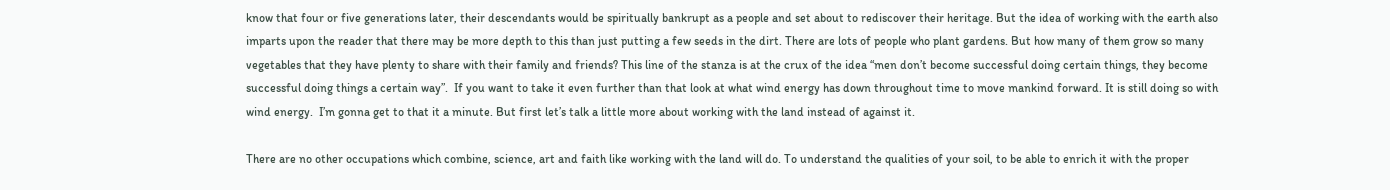know that four or five generations later, their descendants would be spiritually bankrupt as a people and set about to rediscover their heritage. But the idea of working with the earth also imparts upon the reader that there may be more depth to this than just putting a few seeds in the dirt. There are lots of people who plant gardens. But how many of them grow so many vegetables that they have plenty to share with their family and friends? This line of the stanza is at the crux of the idea “men don’t become successful doing certain things, they become successful doing things a certain way”.  If you want to take it even further than that look at what wind energy has down throughout time to move mankind forward. It is still doing so with wind energy.  I’m gonna get to that it a minute. But first let’s talk a little more about working with the land instead of against it.

There are no other occupations which combine, science, art and faith like working with the land will do. To understand the qualities of your soil, to be able to enrich it with the proper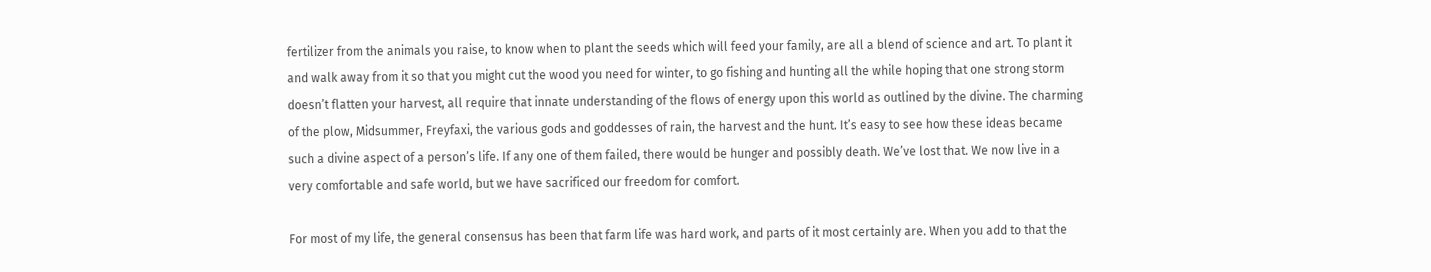fertilizer from the animals you raise, to know when to plant the seeds which will feed your family, are all a blend of science and art. To plant it and walk away from it so that you might cut the wood you need for winter, to go fishing and hunting all the while hoping that one strong storm doesn’t flatten your harvest, all require that innate understanding of the flows of energy upon this world as outlined by the divine. The charming of the plow, Midsummer, Freyfaxi, the various gods and goddesses of rain, the harvest and the hunt. It’s easy to see how these ideas became such a divine aspect of a person’s life. If any one of them failed, there would be hunger and possibly death. We’ve lost that. We now live in a very comfortable and safe world, but we have sacrificed our freedom for comfort.

For most of my life, the general consensus has been that farm life was hard work, and parts of it most certainly are. When you add to that the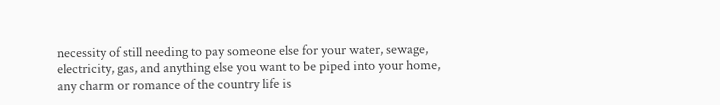necessity of still needing to pay someone else for your water, sewage, electricity, gas, and anything else you want to be piped into your home, any charm or romance of the country life is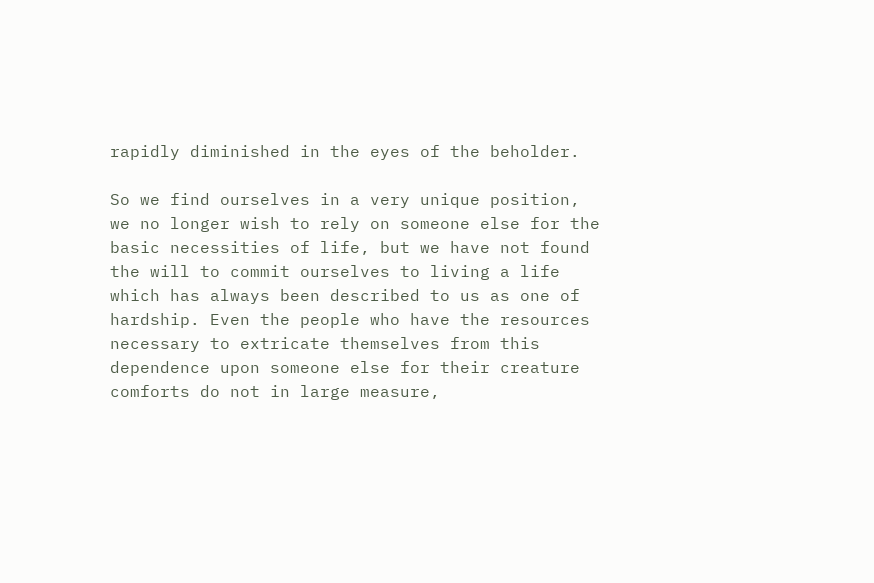rapidly diminished in the eyes of the beholder.

So we find ourselves in a very unique position, we no longer wish to rely on someone else for the basic necessities of life, but we have not found the will to commit ourselves to living a life which has always been described to us as one of hardship. Even the people who have the resources necessary to extricate themselves from this dependence upon someone else for their creature comforts do not in large measure,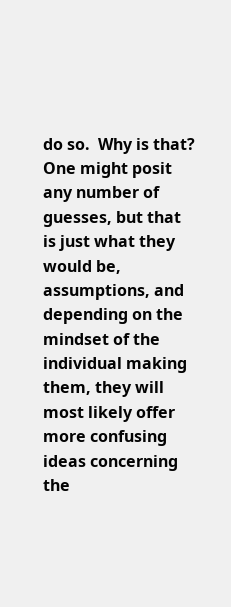do so.  Why is that? One might posit any number of guesses, but that is just what they would be, assumptions, and depending on the mindset of the individual making them, they will most likely offer more confusing ideas concerning the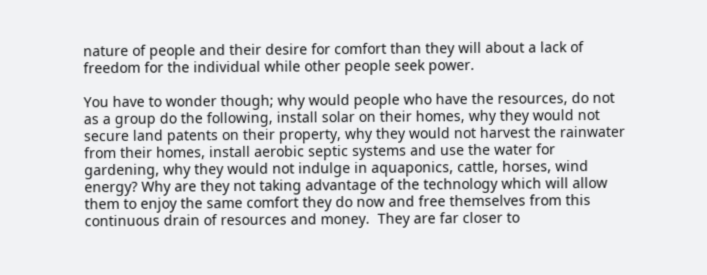nature of people and their desire for comfort than they will about a lack of freedom for the individual while other people seek power.

You have to wonder though; why would people who have the resources, do not as a group do the following, install solar on their homes, why they would not secure land patents on their property, why they would not harvest the rainwater from their homes, install aerobic septic systems and use the water for gardening, why they would not indulge in aquaponics, cattle, horses, wind energy? Why are they not taking advantage of the technology which will allow them to enjoy the same comfort they do now and free themselves from this continuous drain of resources and money.  They are far closer to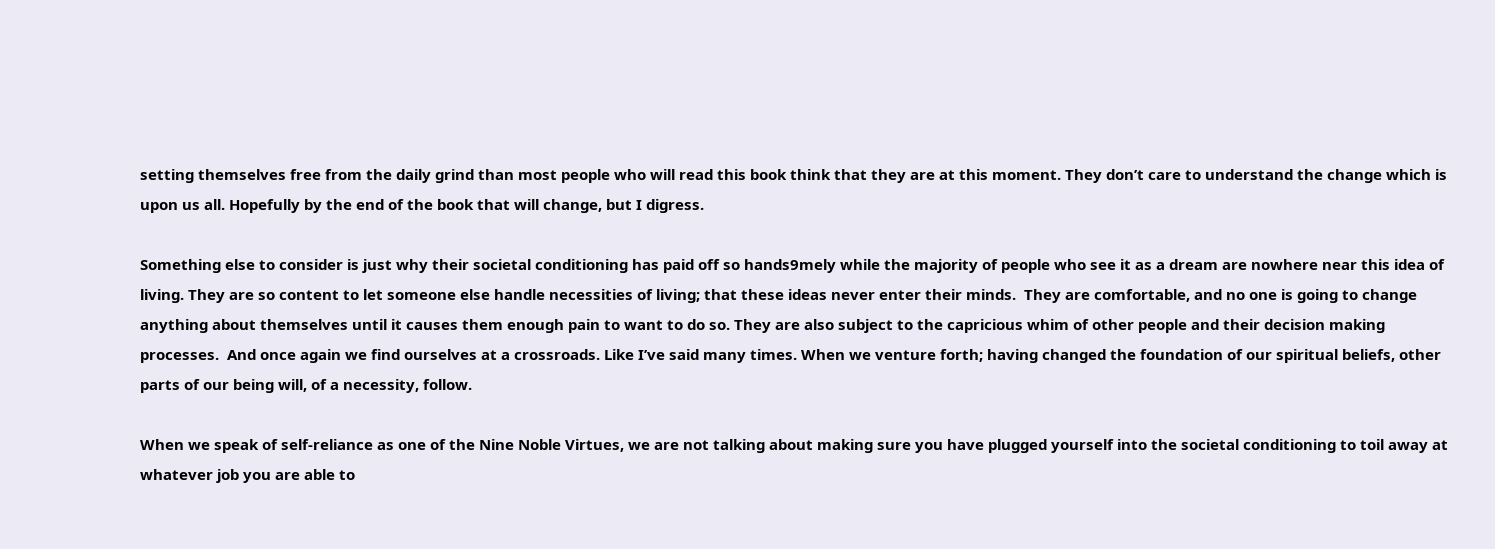setting themselves free from the daily grind than most people who will read this book think that they are at this moment. They don’t care to understand the change which is upon us all. Hopefully by the end of the book that will change, but I digress.

Something else to consider is just why their societal conditioning has paid off so hands9mely while the majority of people who see it as a dream are nowhere near this idea of living. They are so content to let someone else handle necessities of living; that these ideas never enter their minds.  They are comfortable, and no one is going to change anything about themselves until it causes them enough pain to want to do so. They are also subject to the capricious whim of other people and their decision making processes.  And once again we find ourselves at a crossroads. Like I’ve said many times. When we venture forth; having changed the foundation of our spiritual beliefs, other parts of our being will, of a necessity, follow.

When we speak of self-reliance as one of the Nine Noble Virtues, we are not talking about making sure you have plugged yourself into the societal conditioning to toil away at whatever job you are able to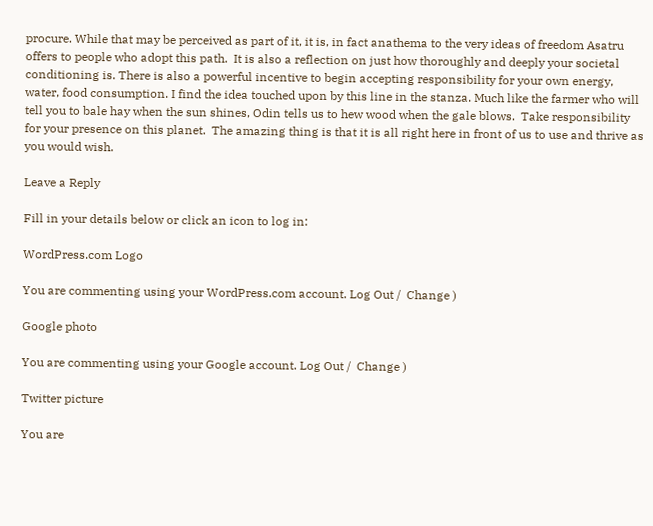procure. While that may be perceived as part of it, it is, in fact anathema to the very ideas of freedom Asatru offers to people who adopt this path.  It is also a reflection on just how thoroughly and deeply your societal conditioning is. There is also a powerful incentive to begin accepting responsibility for your own energy, water, food consumption. I find the idea touched upon by this line in the stanza. Much like the farmer who will tell you to bale hay when the sun shines, Odin tells us to hew wood when the gale blows.  Take responsibility for your presence on this planet.  The amazing thing is that it is all right here in front of us to use and thrive as you would wish.

Leave a Reply

Fill in your details below or click an icon to log in:

WordPress.com Logo

You are commenting using your WordPress.com account. Log Out /  Change )

Google photo

You are commenting using your Google account. Log Out /  Change )

Twitter picture

You are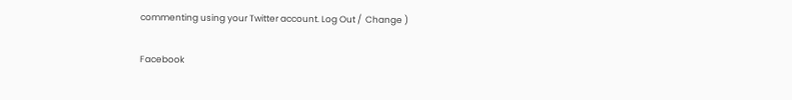commenting using your Twitter account. Log Out /  Change )

Facebook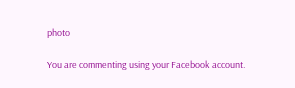photo

You are commenting using your Facebook account.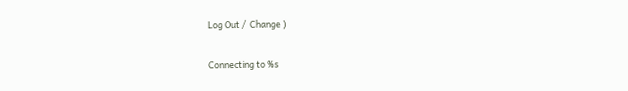Log Out /  Change )

Connecting to %s